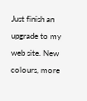Just finish an upgrade to my web site. New colours, more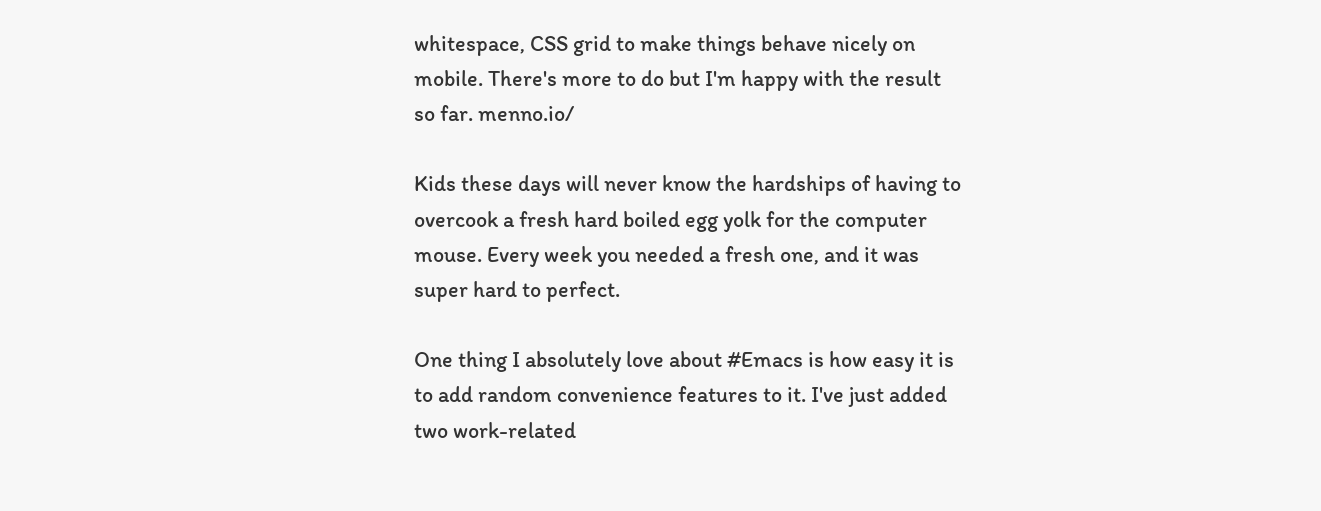whitespace, CSS grid to make things behave nicely on mobile. There's more to do but I'm happy with the result so far. menno.io/

Kids these days will never know the hardships of having to overcook a fresh hard boiled egg yolk for the computer mouse. Every week you needed a fresh one, and it was super hard to perfect.

One thing I absolutely love about #Emacs is how easy it is to add random convenience features to it. I've just added two work-related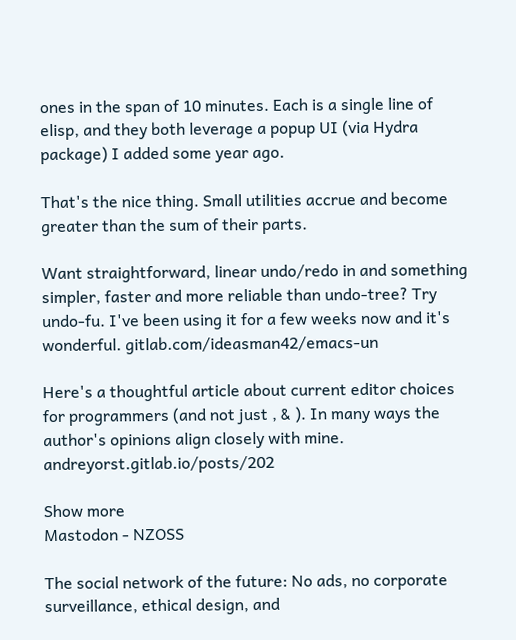ones in the span of 10 minutes. Each is a single line of elisp, and they both leverage a popup UI (via Hydra package) I added some year ago.

That's the nice thing. Small utilities accrue and become greater than the sum of their parts.

Want straightforward, linear undo/redo in and something simpler, faster and more reliable than undo-tree? Try undo-fu. I've been using it for a few weeks now and it's wonderful. gitlab.com/ideasman42/emacs-un

Here's a thoughtful article about current editor choices for programmers (and not just , & ). In many ways the author's opinions align closely with mine. andreyorst.gitlab.io/posts/202

Show more
Mastodon - NZOSS

The social network of the future: No ads, no corporate surveillance, ethical design, and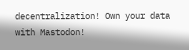decentralization! Own your data with Mastodon!